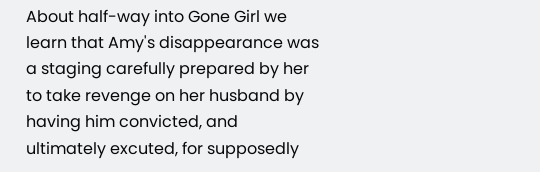About half-way into Gone Girl we learn that Amy's disappearance was a staging carefully prepared by her to take revenge on her husband by having him convicted, and ultimately excuted, for supposedly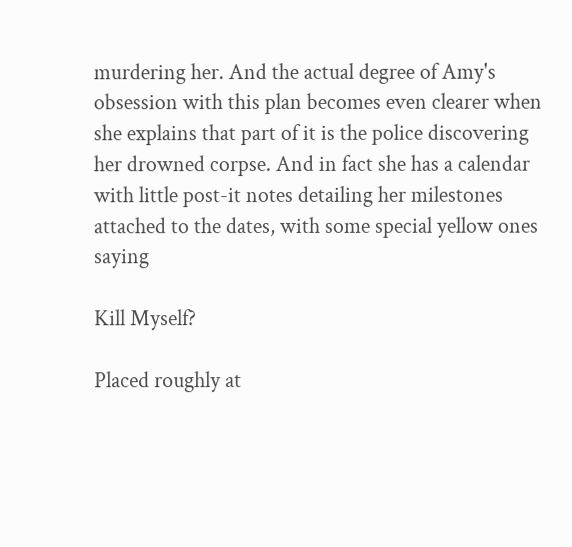murdering her. And the actual degree of Amy's obsession with this plan becomes even clearer when she explains that part of it is the police discovering her drowned corpse. And in fact she has a calendar with little post-it notes detailing her milestones attached to the dates, with some special yellow ones saying

Kill Myself?

Placed roughly at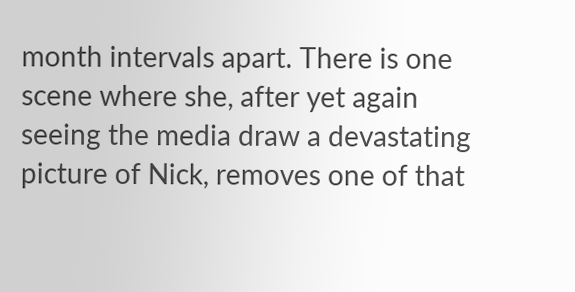month intervals apart. There is one scene where she, after yet again seeing the media draw a devastating picture of Nick, removes one of that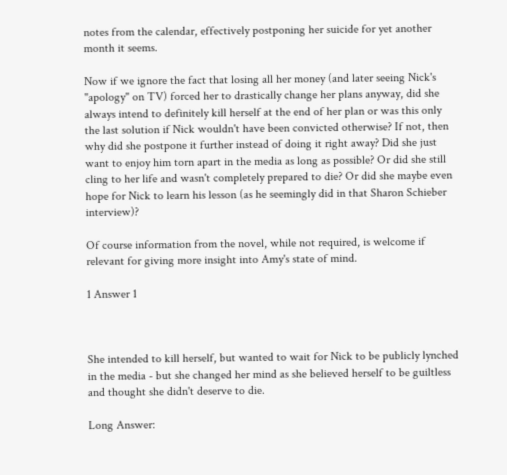notes from the calendar, effectively postponing her suicide for yet another month it seems.

Now if we ignore the fact that losing all her money (and later seeing Nick's "apology" on TV) forced her to drastically change her plans anyway, did she always intend to definitely kill herself at the end of her plan or was this only the last solution if Nick wouldn't have been convicted otherwise? If not, then why did she postpone it further instead of doing it right away? Did she just want to enjoy him torn apart in the media as long as possible? Or did she still cling to her life and wasn't completely prepared to die? Or did she maybe even hope for Nick to learn his lesson (as he seemingly did in that Sharon Schieber interview)?

Of course information from the novel, while not required, is welcome if relevant for giving more insight into Amy's state of mind.

1 Answer 1



She intended to kill herself, but wanted to wait for Nick to be publicly lynched in the media - but she changed her mind as she believed herself to be guiltless and thought she didn't deserve to die.

Long Answer: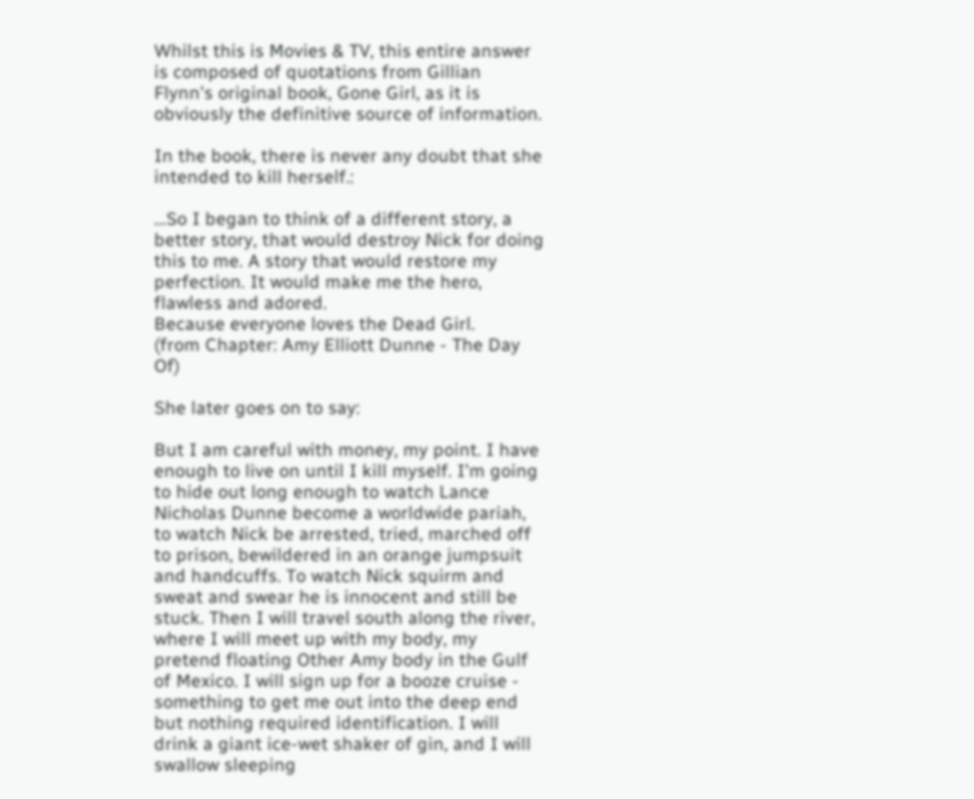Whilst this is Movies & TV, this entire answer is composed of quotations from Gillian Flynn's original book, Gone Girl, as it is obviously the definitive source of information.

In the book, there is never any doubt that she intended to kill herself.:

...So I began to think of a different story, a better story, that would destroy Nick for doing this to me. A story that would restore my perfection. It would make me the hero, flawless and adored.
Because everyone loves the Dead Girl.
(from Chapter: Amy Elliott Dunne - The Day Of)

She later goes on to say:

But I am careful with money, my point. I have enough to live on until I kill myself. I'm going to hide out long enough to watch Lance Nicholas Dunne become a worldwide pariah, to watch Nick be arrested, tried, marched off to prison, bewildered in an orange jumpsuit and handcuffs. To watch Nick squirm and sweat and swear he is innocent and still be stuck. Then I will travel south along the river, where I will meet up with my body, my pretend floating Other Amy body in the Gulf of Mexico. I will sign up for a booze cruise - something to get me out into the deep end but nothing required identification. I will drink a giant ice-wet shaker of gin, and I will swallow sleeping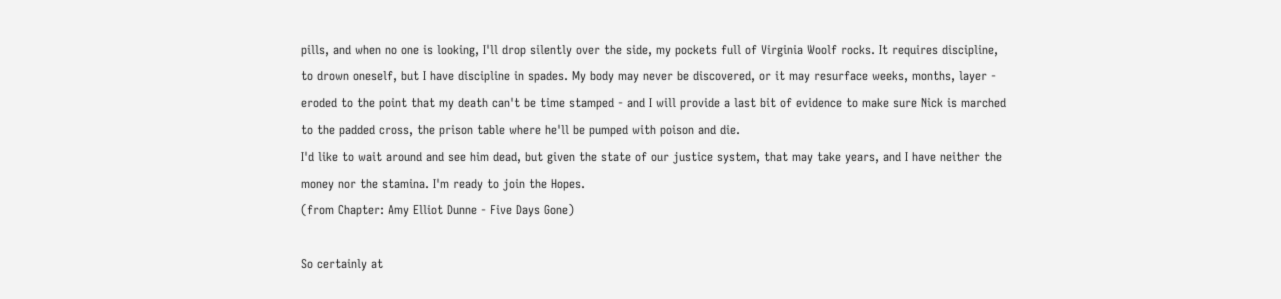pills, and when no one is looking, I'll drop silently over the side, my pockets full of Virginia Woolf rocks. It requires discipline, to drown oneself, but I have discipline in spades. My body may never be discovered, or it may resurface weeks, months, layer - eroded to the point that my death can't be time stamped - and I will provide a last bit of evidence to make sure Nick is marched to the padded cross, the prison table where he'll be pumped with poison and die.
I'd like to wait around and see him dead, but given the state of our justice system, that may take years, and I have neither the money nor the stamina. I'm ready to join the Hopes.
(from Chapter: Amy Elliot Dunne - Five Days Gone)

So certainly at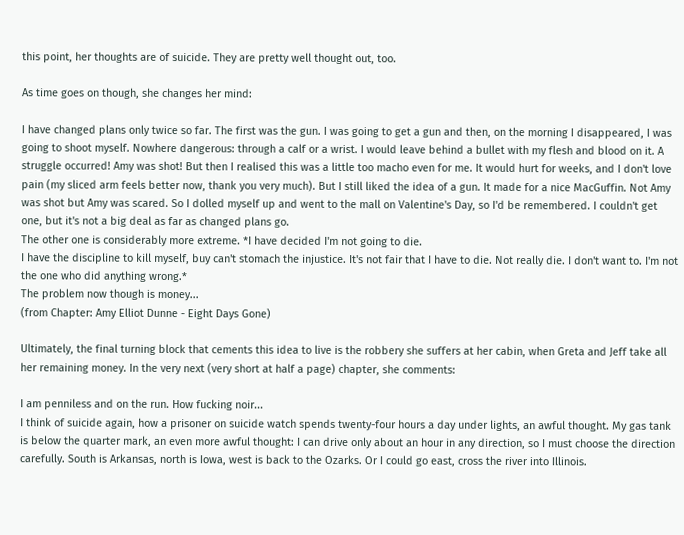this point, her thoughts are of suicide. They are pretty well thought out, too.

As time goes on though, she changes her mind:

I have changed plans only twice so far. The first was the gun. I was going to get a gun and then, on the morning I disappeared, I was going to shoot myself. Nowhere dangerous: through a calf or a wrist. I would leave behind a bullet with my flesh and blood on it. A struggle occurred! Amy was shot! But then I realised this was a little too macho even for me. It would hurt for weeks, and I don't love pain (my sliced arm feels better now, thank you very much). But I still liked the idea of a gun. It made for a nice MacGuffin. Not Amy was shot but Amy was scared. So I dolled myself up and went to the mall on Valentine's Day, so I'd be remembered. I couldn't get one, but it's not a big deal as far as changed plans go.
The other one is considerably more extreme. *I have decided I'm not going to die.
I have the discipline to kill myself, buy can't stomach the injustice. It's not fair that I have to die. Not really die. I don't want to. I'm not the one who did anything wrong.*
The problem now though is money...
(from Chapter: Amy Elliot Dunne - Eight Days Gone)

Ultimately, the final turning block that cements this idea to live is the robbery she suffers at her cabin, when Greta and Jeff take all her remaining money. In the very next (very short at half a page) chapter, she comments:

I am penniless and on the run. How fucking noir...
I think of suicide again, how a prisoner on suicide watch spends twenty-four hours a day under lights, an awful thought. My gas tank is below the quarter mark, an even more awful thought: I can drive only about an hour in any direction, so I must choose the direction carefully. South is Arkansas, north is Iowa, west is back to the Ozarks. Or I could go east, cross the river into Illinois.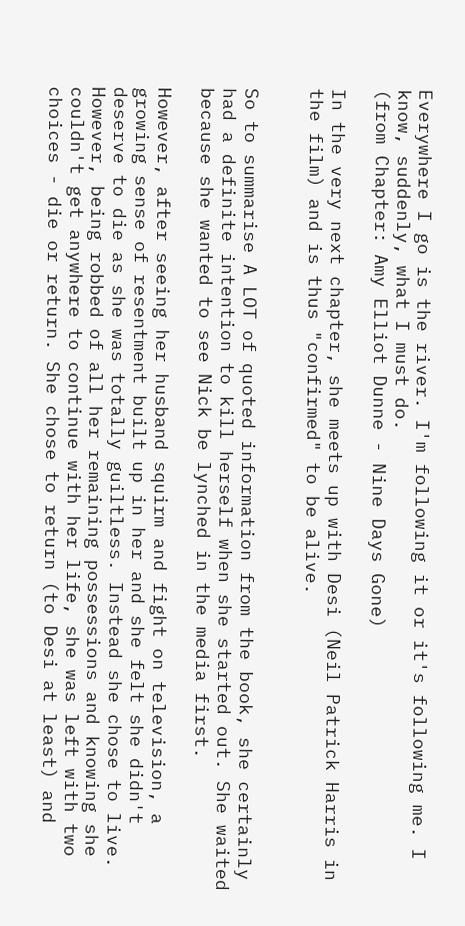Everywhere I go is the river. I'm following it or it's following me. I know, suddenly, what I must do.
(from Chapter: Amy Elliot Dunne - Nine Days Gone)

In the very next chapter, she meets up with Desi (Neil Patrick Harris in the film) and is thus "confirmed" to be alive.


So to summarise A LOT of quoted information from the book, she certainly had a definite intention to kill herself when she started out. She waited because she wanted to see Nick be lynched in the media first.

However, after seeing her husband squirm and fight on television, a growing sense of resentment built up in her and she felt she didn't deserve to die as she was totally guiltless. Instead she chose to live. However, being robbed of all her remaining possessions and knowing she couldn't get anywhere to continue with her life, she was left with two choices - die or return. She chose to return (to Desi at least) and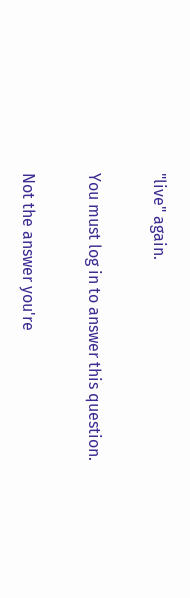"live" again.

You must log in to answer this question.

Not the answer you're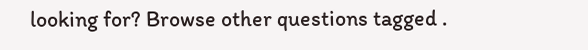looking for? Browse other questions tagged .